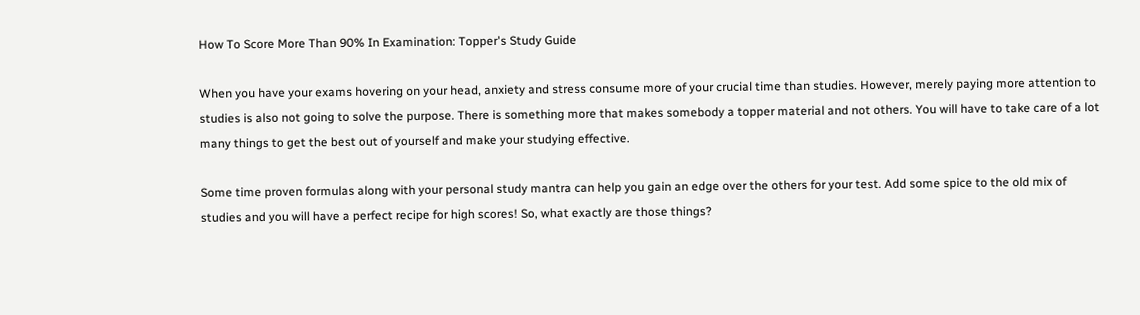How To Score More Than 90% In Examination: Topper's Study Guide

When you have your exams hovering on your head, anxiety and stress consume more of your crucial time than studies. However, merely paying more attention to studies is also not going to solve the purpose. There is something more that makes somebody a topper material and not others. You will have to take care of a lot many things to get the best out of yourself and make your studying effective.

Some time proven formulas along with your personal study mantra can help you gain an edge over the others for your test. Add some spice to the old mix of studies and you will have a perfect recipe for high scores! So, what exactly are those things?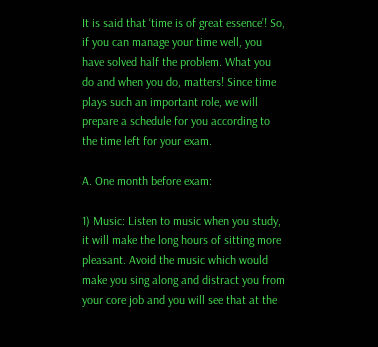It is said that ‘time is of great essence’! So, if you can manage your time well, you have solved half the problem. What you do and when you do, matters! Since time plays such an important role, we will prepare a schedule for you according to the time left for your exam.

A. One month before exam:

1) Music: Listen to music when you study, it will make the long hours of sitting more pleasant. Avoid the music which would make you sing along and distract you from your core job and you will see that at the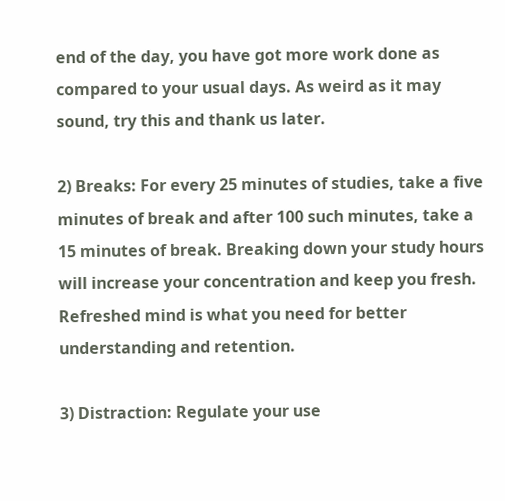end of the day, you have got more work done as compared to your usual days. As weird as it may sound, try this and thank us later.

2) Breaks: For every 25 minutes of studies, take a five minutes of break and after 100 such minutes, take a 15 minutes of break. Breaking down your study hours will increase your concentration and keep you fresh. Refreshed mind is what you need for better understanding and retention.

3) Distraction: Regulate your use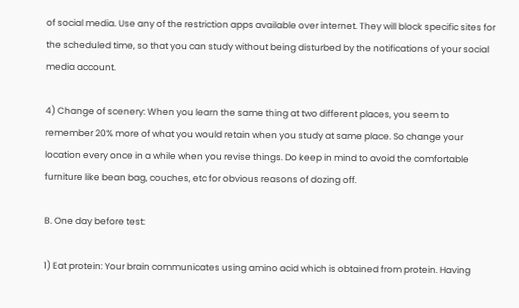of social media. Use any of the restriction apps available over internet. They will block specific sites for the scheduled time, so that you can study without being disturbed by the notifications of your social media account.

4) Change of scenery: When you learn the same thing at two different places, you seem to remember 20% more of what you would retain when you study at same place. So change your location every once in a while when you revise things. Do keep in mind to avoid the comfortable furniture like bean bag, couches, etc for obvious reasons of dozing off.

B. One day before test:

1) Eat protein: Your brain communicates using amino acid which is obtained from protein. Having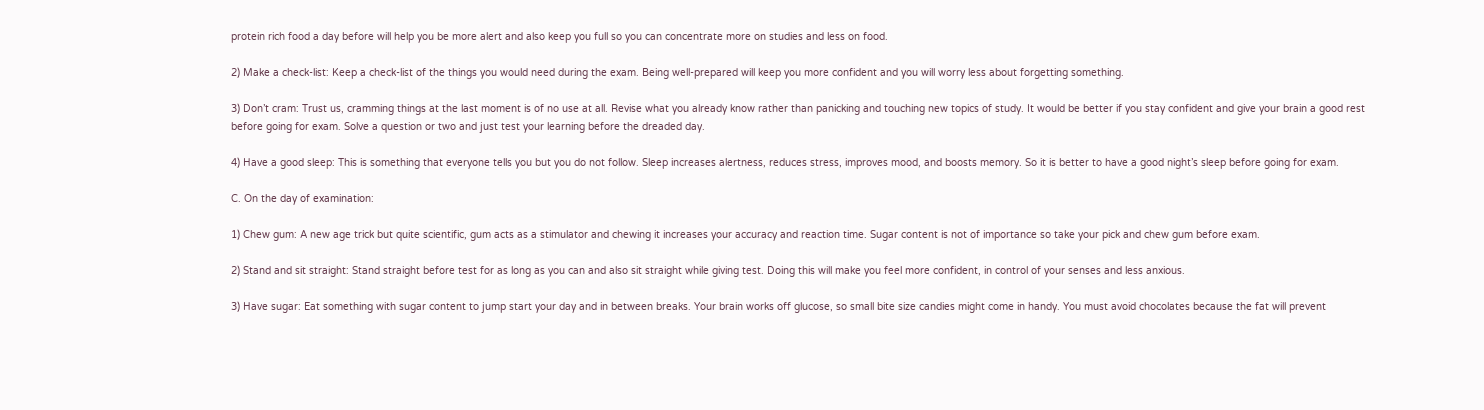protein rich food a day before will help you be more alert and also keep you full so you can concentrate more on studies and less on food.

2) Make a check-list: Keep a check-list of the things you would need during the exam. Being well-prepared will keep you more confident and you will worry less about forgetting something.

3) Don’t cram: Trust us, cramming things at the last moment is of no use at all. Revise what you already know rather than panicking and touching new topics of study. It would be better if you stay confident and give your brain a good rest before going for exam. Solve a question or two and just test your learning before the dreaded day.

4) Have a good sleep: This is something that everyone tells you but you do not follow. Sleep increases alertness, reduces stress, improves mood, and boosts memory. So it is better to have a good night’s sleep before going for exam.

C. On the day of examination:

1) Chew gum: A new age trick but quite scientific, gum acts as a stimulator and chewing it increases your accuracy and reaction time. Sugar content is not of importance so take your pick and chew gum before exam.

2) Stand and sit straight: Stand straight before test for as long as you can and also sit straight while giving test. Doing this will make you feel more confident, in control of your senses and less anxious.

3) Have sugar: Eat something with sugar content to jump start your day and in between breaks. Your brain works off glucose, so small bite size candies might come in handy. You must avoid chocolates because the fat will prevent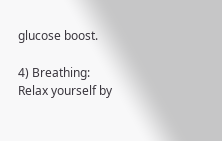glucose boost.

4) Breathing: Relax yourself by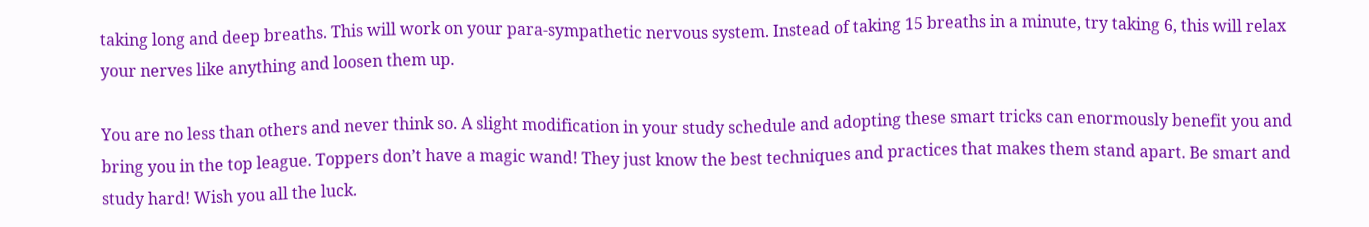taking long and deep breaths. This will work on your para-sympathetic nervous system. Instead of taking 15 breaths in a minute, try taking 6, this will relax your nerves like anything and loosen them up.

You are no less than others and never think so. A slight modification in your study schedule and adopting these smart tricks can enormously benefit you and bring you in the top league. Toppers don’t have a magic wand! They just know the best techniques and practices that makes them stand apart. Be smart and study hard! Wish you all the luck.